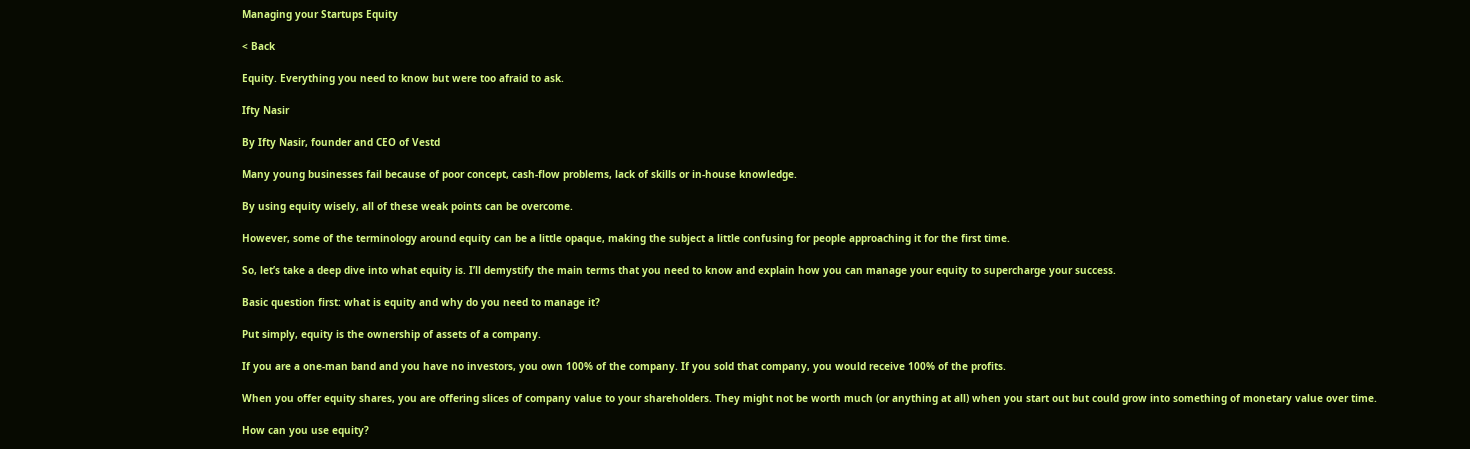Managing your Startups Equity

< Back

Equity. Everything you need to know but were too afraid to ask.

Ifty Nasir

By Ifty Nasir, founder and CEO of Vestd

Many young businesses fail because of poor concept, cash-flow problems, lack of skills or in-house knowledge.

By using equity wisely, all of these weak points can be overcome.

However, some of the terminology around equity can be a little opaque, making the subject a little confusing for people approaching it for the first time.

So, let’s take a deep dive into what equity is. I’ll demystify the main terms that you need to know and explain how you can manage your equity to supercharge your success.

Basic question first: what is equity and why do you need to manage it?

Put simply, equity is the ownership of assets of a company.

If you are a one-man band and you have no investors, you own 100% of the company. If you sold that company, you would receive 100% of the profits.

When you offer equity shares, you are offering slices of company value to your shareholders. They might not be worth much (or anything at all) when you start out but could grow into something of monetary value over time.

How can you use equity?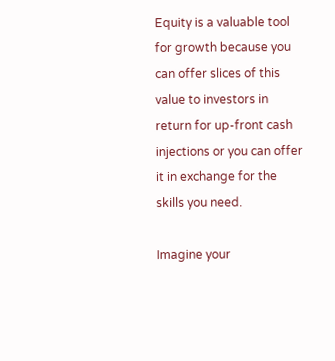Equity is a valuable tool for growth because you can offer slices of this value to investors in return for up-front cash injections or you can offer it in exchange for the skills you need.

Imagine your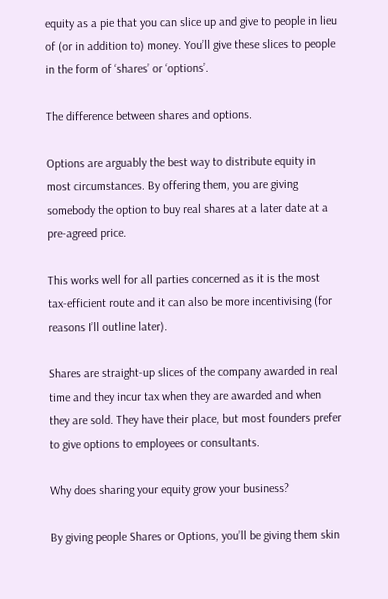equity as a pie that you can slice up and give to people in lieu of (or in addition to) money. You’ll give these slices to people in the form of ‘shares’ or ‘options’.

The difference between shares and options.

Options are arguably the best way to distribute equity in most circumstances. By offering them, you are giving somebody the option to buy real shares at a later date at a pre-agreed price.

This works well for all parties concerned as it is the most tax-efficient route and it can also be more incentivising (for reasons I’ll outline later).

Shares are straight-up slices of the company awarded in real time and they incur tax when they are awarded and when they are sold. They have their place, but most founders prefer to give options to employees or consultants.

Why does sharing your equity grow your business?

By giving people Shares or Options, you’ll be giving them skin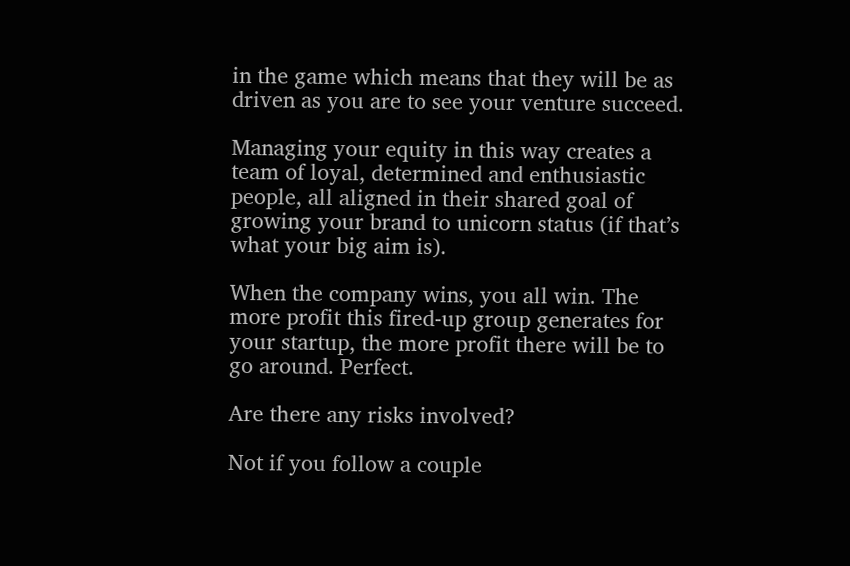in the game which means that they will be as driven as you are to see your venture succeed.

Managing your equity in this way creates a team of loyal, determined and enthusiastic people, all aligned in their shared goal of growing your brand to unicorn status (if that’s what your big aim is).

When the company wins, you all win. The more profit this fired-up group generates for your startup, the more profit there will be to go around. Perfect.

Are there any risks involved?

Not if you follow a couple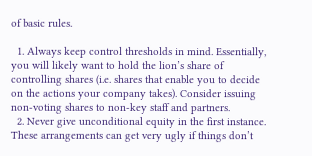of basic rules.

  1. Always keep control thresholds in mind. Essentially, you will likely want to hold the lion’s share of controlling shares (i.e. shares that enable you to decide on the actions your company takes). Consider issuing non-voting shares to non-key staff and partners.
  2. Never give unconditional equity in the first instance. These arrangements can get very ugly if things don’t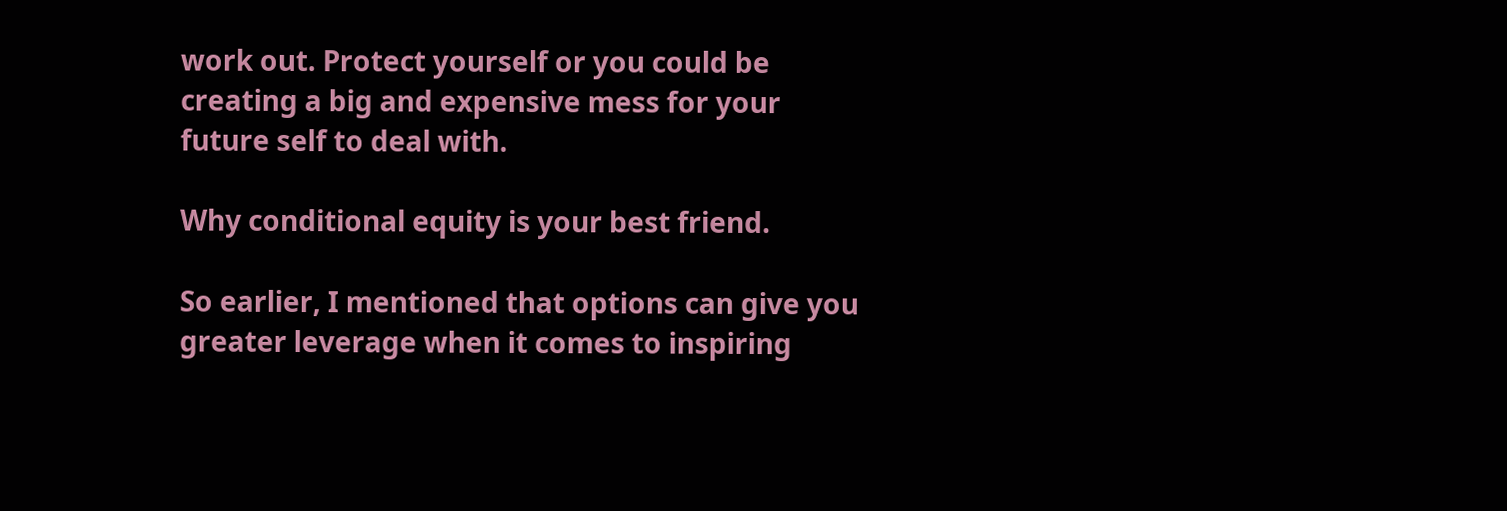work out. Protect yourself or you could be creating a big and expensive mess for your future self to deal with.

Why conditional equity is your best friend.

So earlier, I mentioned that options can give you greater leverage when it comes to inspiring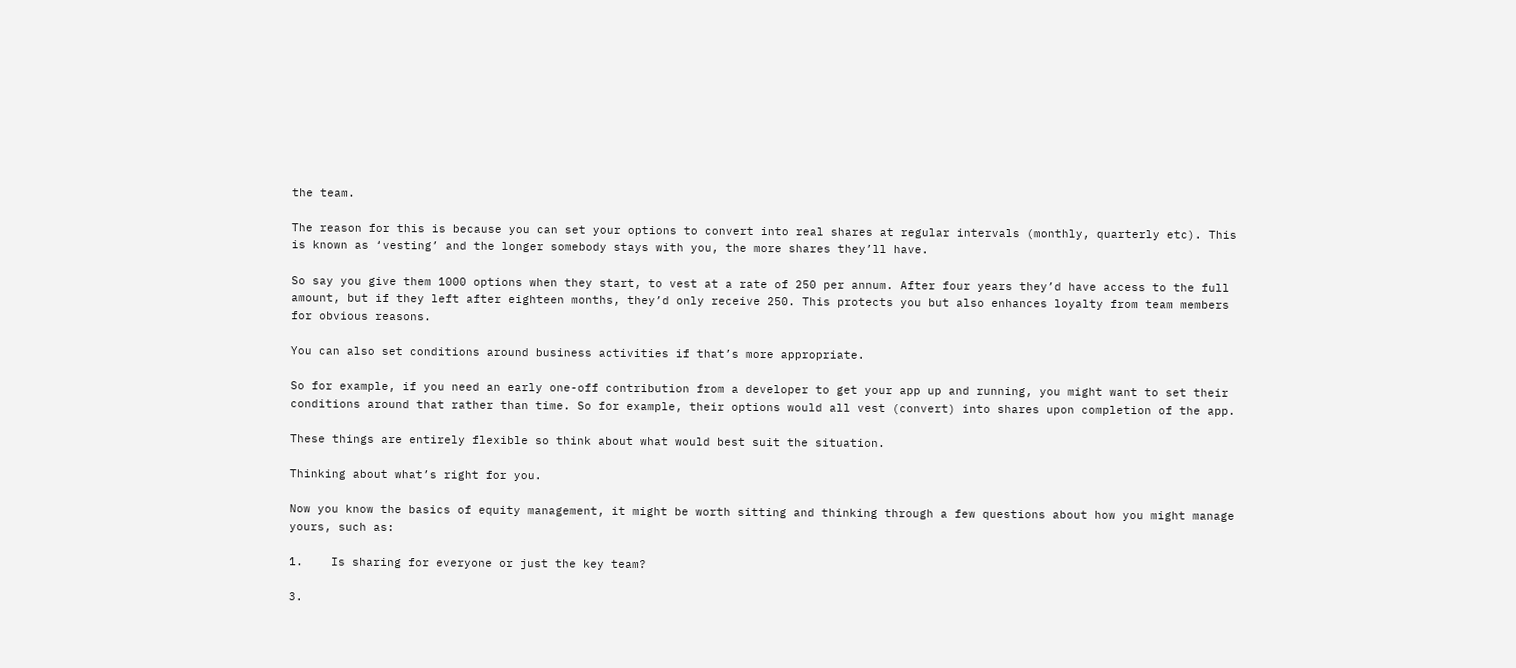the team.

The reason for this is because you can set your options to convert into real shares at regular intervals (monthly, quarterly etc). This is known as ‘vesting’ and the longer somebody stays with you, the more shares they’ll have.

So say you give them 1000 options when they start, to vest at a rate of 250 per annum. After four years they’d have access to the full amount, but if they left after eighteen months, they’d only receive 250. This protects you but also enhances loyalty from team members for obvious reasons.

You can also set conditions around business activities if that’s more appropriate.

So for example, if you need an early one-off contribution from a developer to get your app up and running, you might want to set their conditions around that rather than time. So for example, their options would all vest (convert) into shares upon completion of the app.

These things are entirely flexible so think about what would best suit the situation.

Thinking about what’s right for you.

Now you know the basics of equity management, it might be worth sitting and thinking through a few questions about how you might manage yours, such as:

1.    Is sharing for everyone or just the key team?

3.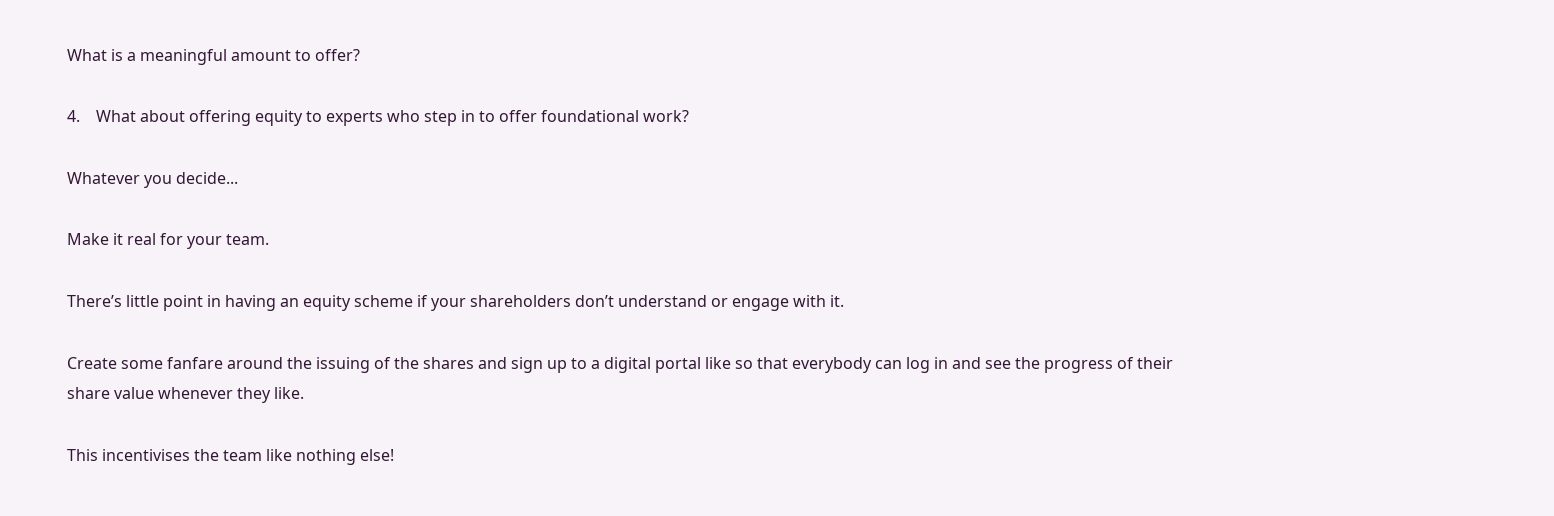What is a meaningful amount to offer?

4.    What about offering equity to experts who step in to offer foundational work?

Whatever you decide...

Make it real for your team.

There’s little point in having an equity scheme if your shareholders don’t understand or engage with it.

Create some fanfare around the issuing of the shares and sign up to a digital portal like so that everybody can log in and see the progress of their share value whenever they like.

This incentivises the team like nothing else!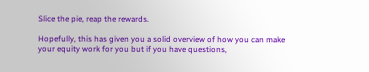Slice the pie, reap the rewards.

Hopefully, this has given you a solid overview of how you can make your equity work for you but if you have questions,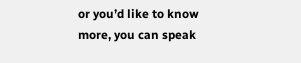or you’d like to know more, you can speak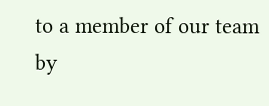to a member of our team by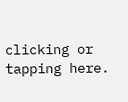clicking or tapping here.